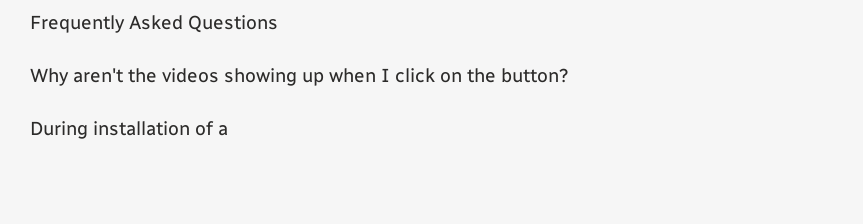Frequently Asked Questions

Why aren't the videos showing up when I click on the button?

During installation of a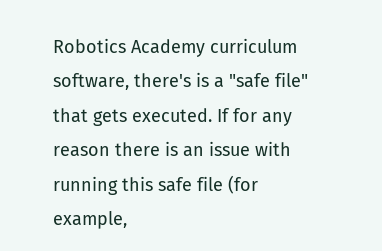Robotics Academy curriculum software, there's is a "safe file" that gets executed. If for any reason there is an issue with running this safe file (for example,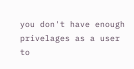you don't have enough privelages as a user to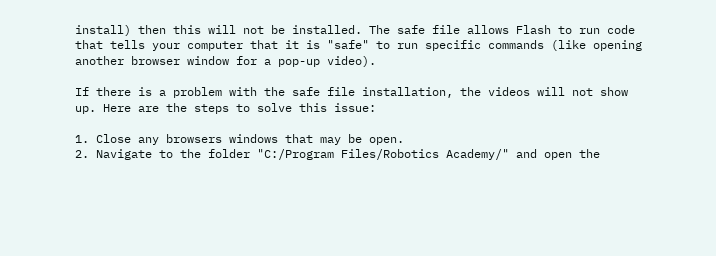install) then this will not be installed. The safe file allows Flash to run code that tells your computer that it is "safe" to run specific commands (like opening another browser window for a pop-up video).

If there is a problem with the safe file installation, the videos will not show up. Here are the steps to solve this issue:

1. Close any browsers windows that may be open.
2. Navigate to the folder "C:/Program Files/Robotics Academy/" and open the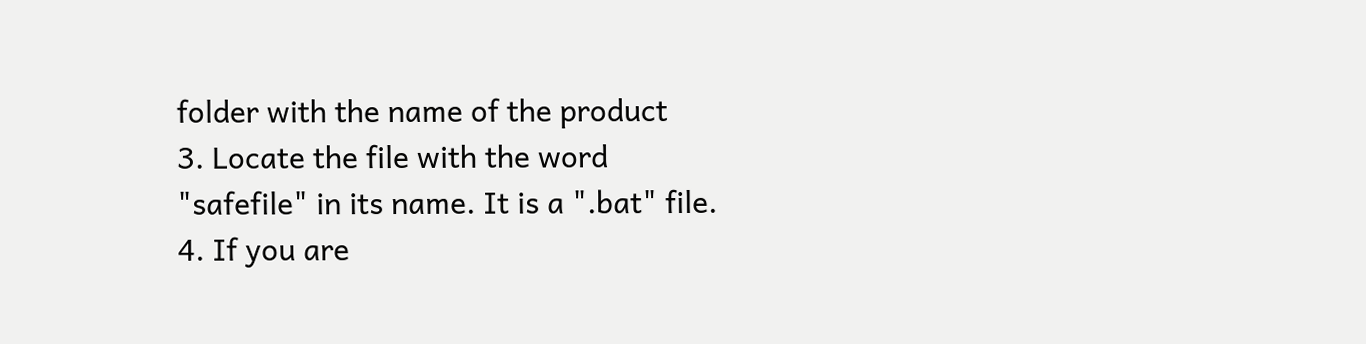folder with the name of the product
3. Locate the file with the word "safefile" in its name. It is a ".bat" file.
4. If you are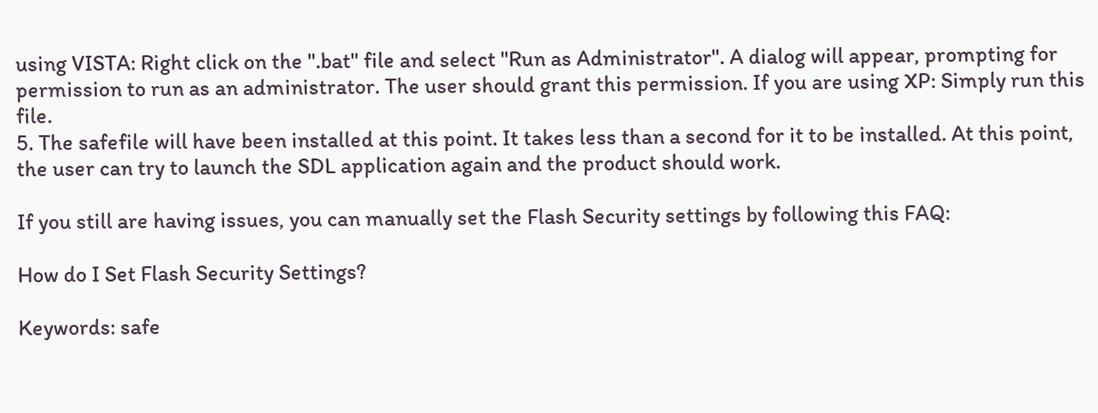using VISTA: Right click on the ".bat" file and select "Run as Administrator". A dialog will appear, prompting for permission to run as an administrator. The user should grant this permission. If you are using XP: Simply run this file.
5. The safefile will have been installed at this point. It takes less than a second for it to be installed. At this point, the user can try to launch the SDL application again and the product should work.

If you still are having issues, you can manually set the Flash Security settings by following this FAQ:

How do I Set Flash Security Settings?

Keywords: safe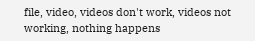file, video, videos don't work, videos not working, nothing happens